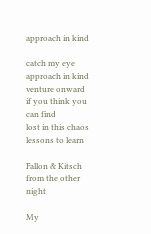approach in kind

catch my eye
approach in kind
venture onward
if you think you can find
lost in this chaos
lessons to learn

Fallon & Kitsch from the other night

My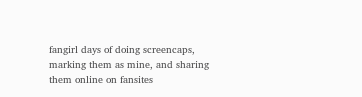fangirl days of doing screencaps, marking them as mine, and sharing them online on fansites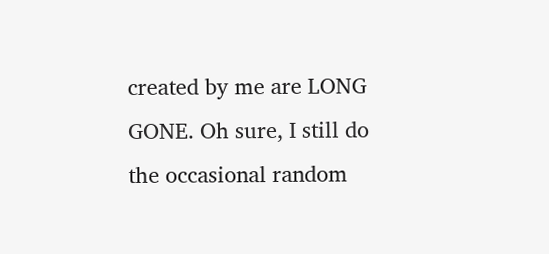created by me are LONG GONE. Oh sure, I still do the occasional random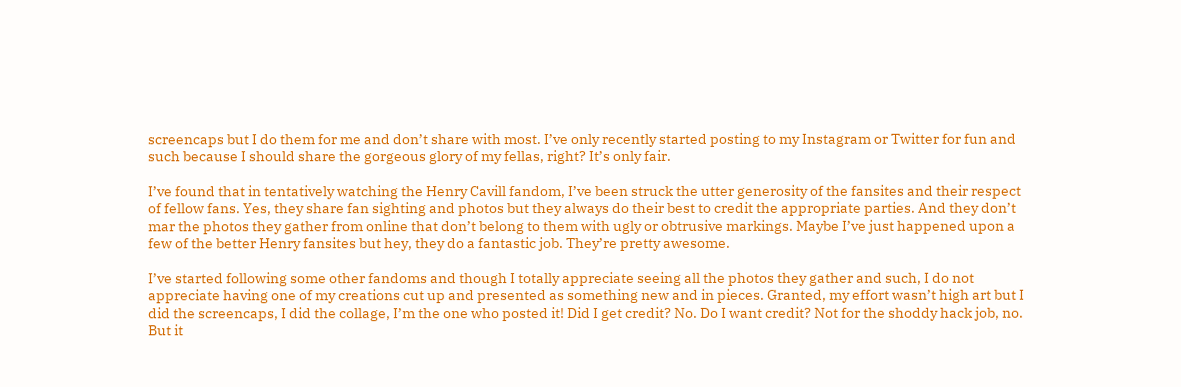screencaps but I do them for me and don’t share with most. I’ve only recently started posting to my Instagram or Twitter for fun and such because I should share the gorgeous glory of my fellas, right? It’s only fair.

I’ve found that in tentatively watching the Henry Cavill fandom, I’ve been struck the utter generosity of the fansites and their respect of fellow fans. Yes, they share fan sighting and photos but they always do their best to credit the appropriate parties. And they don’t mar the photos they gather from online that don’t belong to them with ugly or obtrusive markings. Maybe I’ve just happened upon a few of the better Henry fansites but hey, they do a fantastic job. They’re pretty awesome.

I’ve started following some other fandoms and though I totally appreciate seeing all the photos they gather and such, I do not appreciate having one of my creations cut up and presented as something new and in pieces. Granted, my effort wasn’t high art but I did the screencaps, I did the collage, I’m the one who posted it! Did I get credit? No. Do I want credit? Not for the shoddy hack job, no. But it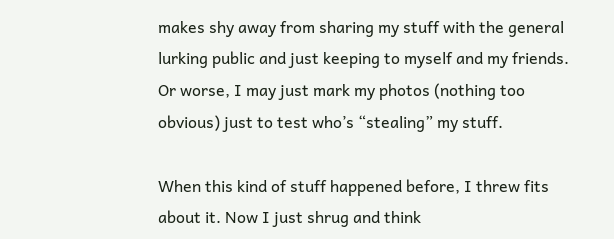makes shy away from sharing my stuff with the general lurking public and just keeping to myself and my friends. Or worse, I may just mark my photos (nothing too obvious) just to test who’s “stealing” my stuff.

When this kind of stuff happened before, I threw fits about it. Now I just shrug and think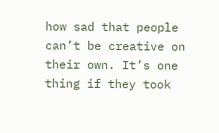how sad that people can’t be creative on their own. It’s one thing if they took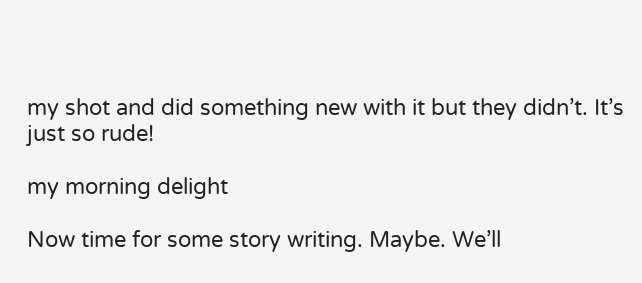my shot and did something new with it but they didn’t. It’s just so rude!

my morning delight

Now time for some story writing. Maybe. We’ll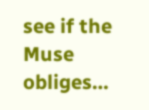see if the Muse obliges…